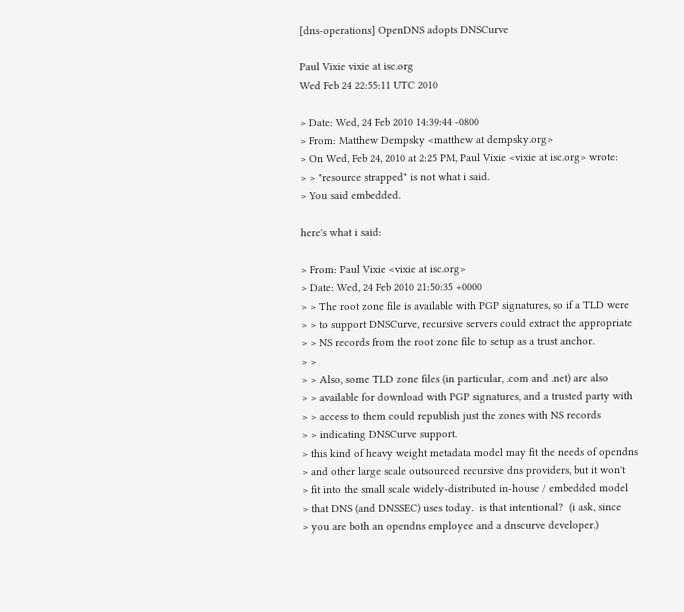[dns-operations] OpenDNS adopts DNSCurve

Paul Vixie vixie at isc.org
Wed Feb 24 22:55:11 UTC 2010

> Date: Wed, 24 Feb 2010 14:39:44 -0800
> From: Matthew Dempsky <matthew at dempsky.org>
> On Wed, Feb 24, 2010 at 2:25 PM, Paul Vixie <vixie at isc.org> wrote:
> > "resource strapped" is not what i said.
> You said embedded.

here's what i said:

> From: Paul Vixie <vixie at isc.org>
> Date: Wed, 24 Feb 2010 21:50:35 +0000
> > The root zone file is available with PGP signatures, so if a TLD were
> > to support DNSCurve, recursive servers could extract the appropriate
> > NS records from the root zone file to setup as a trust anchor.
> >
> > Also, some TLD zone files (in particular, .com and .net) are also
> > available for download with PGP signatures, and a trusted party with
> > access to them could republish just the zones with NS records
> > indicating DNSCurve support.
> this kind of heavy weight metadata model may fit the needs of opendns
> and other large scale outsourced recursive dns providers, but it won't
> fit into the small scale widely-distributed in-house / embedded model
> that DNS (and DNSSEC) uses today.  is that intentional?  (i ask, since
> you are both an opendns employee and a dnscurve developer.)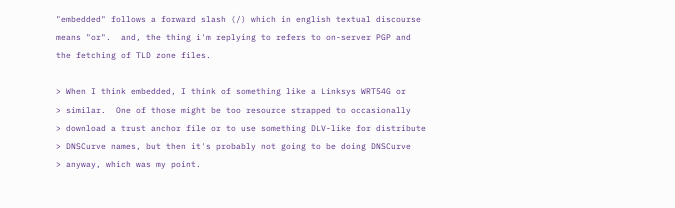"embedded" follows a forward slash (/) which in english textual discourse
means "or".  and, the thing i'm replying to refers to on-server PGP and
the fetching of TLD zone files.

> When I think embedded, I think of something like a Linksys WRT54G or
> similar.  One of those might be too resource strapped to occasionally
> download a trust anchor file or to use something DLV-like for distribute
> DNSCurve names, but then it's probably not going to be doing DNSCurve
> anyway, which was my point.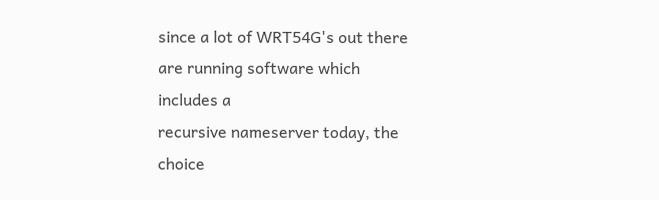since a lot of WRT54G's out there are running software which includes a
recursive nameserver today, the choice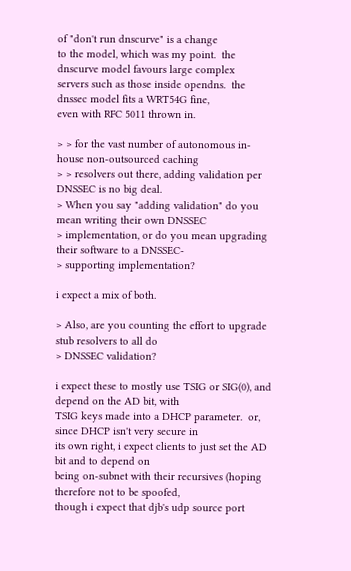of "don't run dnscurve" is a change
to the model, which was my point.  the dnscurve model favours large complex
servers such as those inside opendns.  the dnssec model fits a WRT54G fine,
even with RFC 5011 thrown in.

> > for the vast number of autonomous in-house non-outsourced caching
> > resolvers out there, adding validation per DNSSEC is no big deal.
> When you say "adding validation" do you mean writing their own DNSSEC
> implementation, or do you mean upgrading their software to a DNSSEC-
> supporting implementation?

i expect a mix of both.

> Also, are you counting the effort to upgrade stub resolvers to all do
> DNSSEC validation?

i expect these to mostly use TSIG or SIG(0), and depend on the AD bit, with
TSIG keys made into a DHCP parameter.  or, since DHCP isn't very secure in
its own right, i expect clients to just set the AD bit and to depend on
being on-subnet with their recursives (hoping therefore not to be spoofed,
though i expect that djb's udp source port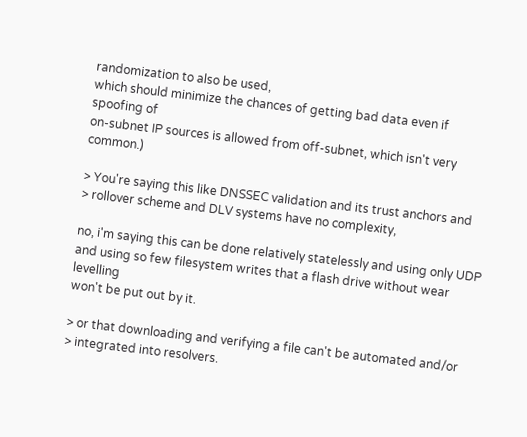randomization to also be used,
which should minimize the chances of getting bad data even if spoofing of
on-subnet IP sources is allowed from off-subnet, which isn't very common.)

> You're saying this like DNSSEC validation and its trust anchors and
> rollover scheme and DLV systems have no complexity,

no, i'm saying this can be done relatively statelessly and using only UDP
and using so few filesystem writes that a flash drive without wear levelling
won't be put out by it.

> or that downloading and verifying a file can't be automated and/or
> integrated into resolvers.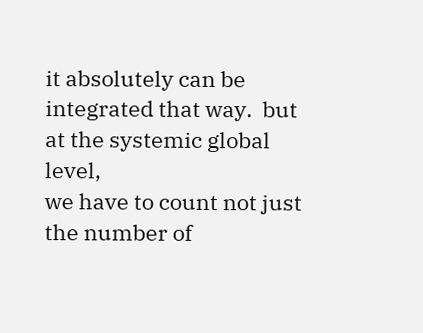it absolutely can be integrated that way.  but at the systemic global level,
we have to count not just the number of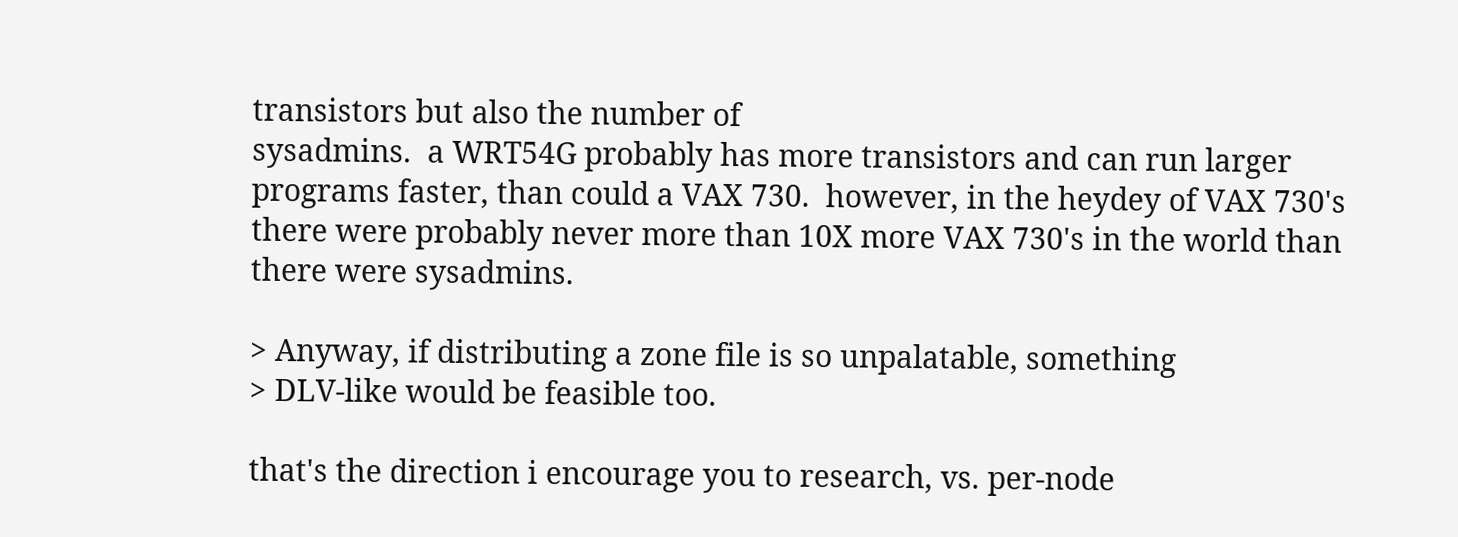transistors but also the number of
sysadmins.  a WRT54G probably has more transistors and can run larger
programs faster, than could a VAX 730.  however, in the heydey of VAX 730's
there were probably never more than 10X more VAX 730's in the world than
there were sysadmins.

> Anyway, if distributing a zone file is so unpalatable, something
> DLV-like would be feasible too.

that's the direction i encourage you to research, vs. per-node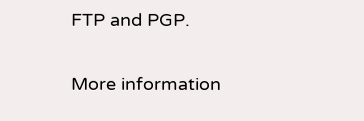FTP and PGP.

More information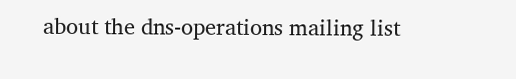about the dns-operations mailing list